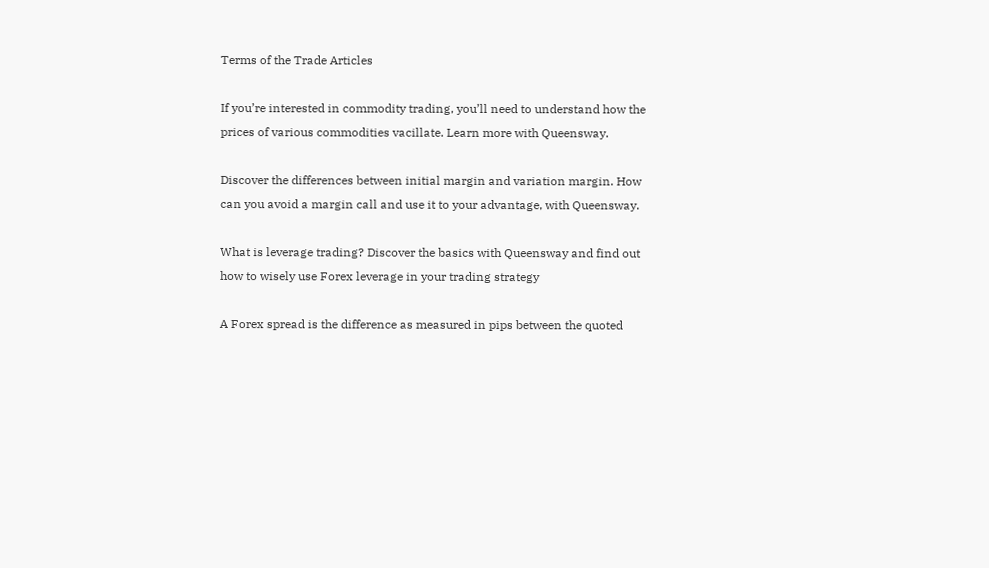Terms of the Trade Articles

If you’re interested in commodity trading, you’ll need to understand how the prices of various commodities vacillate. Learn more with Queensway.

Discover the differences between initial margin and variation margin. How can you avoid a margin call and use it to your advantage, with Queensway.

What is leverage trading? Discover the basics with Queensway and find out how to wisely use Forex leverage in your trading strategy

A Forex spread is the difference as measured in pips between the quoted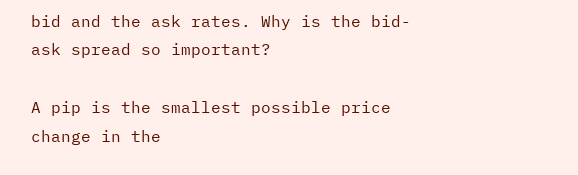bid and the ask rates. Why is the bid-ask spread so important?

A pip is the smallest possible price change in the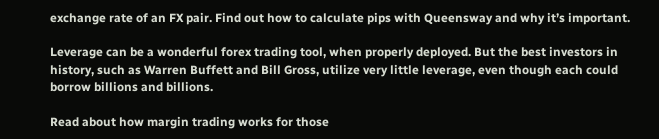exchange rate of an FX pair. Find out how to calculate pips with Queensway and why it’s important.

Leverage can be a wonderful forex trading tool, when properly deployed. But the best investors in history, such as Warren Buffett and Bill Gross, utilize very little leverage, even though each could borrow billions and billions.

Read about how margin trading works for those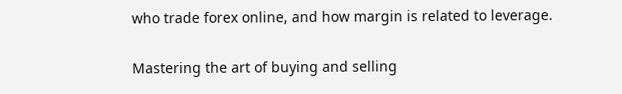who trade forex online, and how margin is related to leverage.

Mastering the art of buying and selling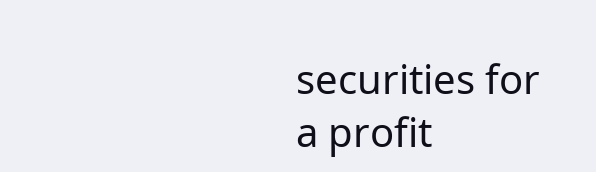securities for a profit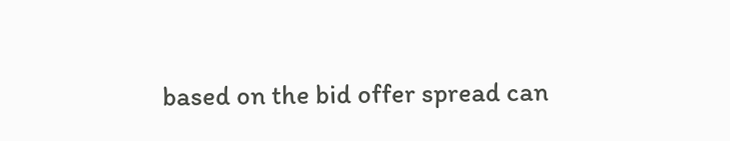based on the bid offer spread can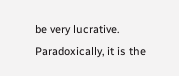be very lucrative. Paradoxically, it is the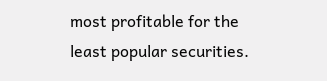most profitable for the least popular securities.